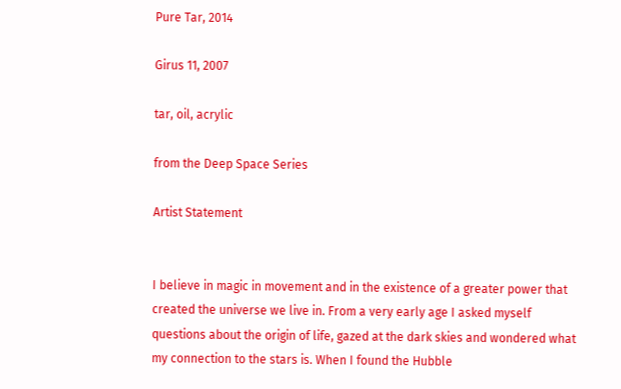Pure Tar, 2014

Girus 11, 2007

tar, oil, acrylic

from the Deep Space Series

Artist Statement


I believe in magic in movement and in the existence of a greater power that created the universe we live in. From a very early age I asked myself questions about the origin of life, gazed at the dark skies and wondered what my connection to the stars is. When I found the Hubble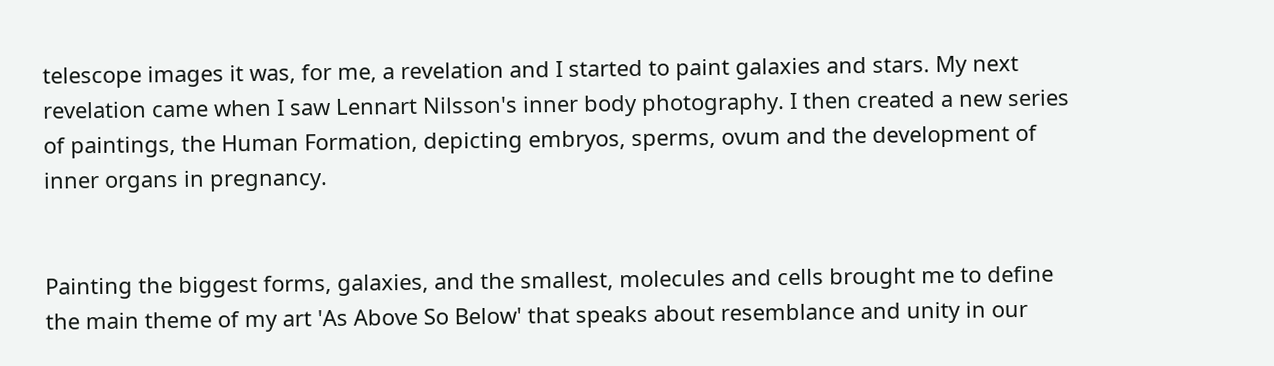telescope images it was, for me, a revelation and I started to paint galaxies and stars. My next revelation came when I saw Lennart Nilsson's inner body photography. I then created a new series of paintings, the Human Formation, depicting embryos, sperms, ovum and the development of inner organs in pregnancy.


Painting the biggest forms, galaxies, and the smallest, molecules and cells brought me to define the main theme of my art 'As Above So Below' that speaks about resemblance and unity in our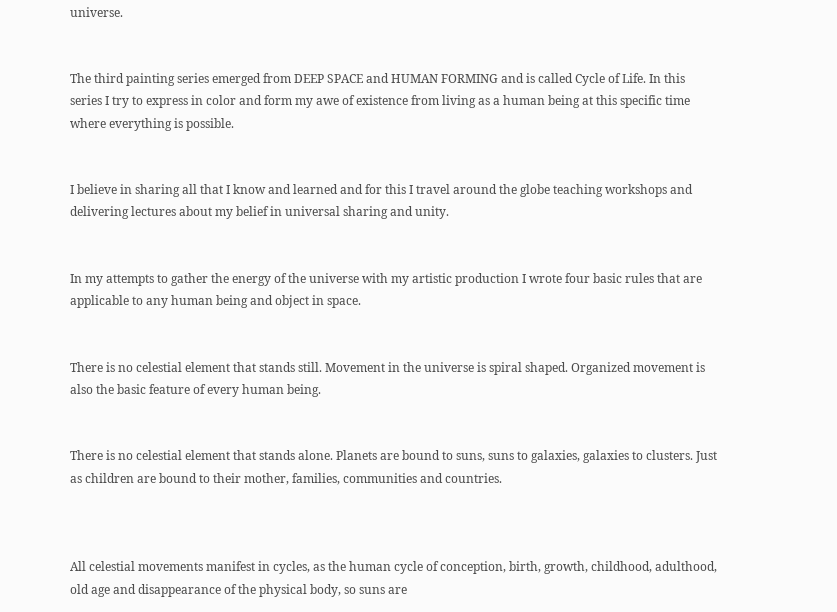universe.


The third painting series emerged from DEEP SPACE and HUMAN FORMING and is called Cycle of Life. In this series I try to express in color and form my awe of existence from living as a human being at this specific time where everything is possible.


I believe in sharing all that I know and learned and for this I travel around the globe teaching workshops and delivering lectures about my belief in universal sharing and unity.


In my attempts to gather the energy of the universe with my artistic production I wrote four basic rules that are applicable to any human being and object in space.


There is no celestial element that stands still. Movement in the universe is spiral shaped. Organized movement is also the basic feature of every human being.


There is no celestial element that stands alone. Planets are bound to suns, suns to galaxies, galaxies to clusters. Just as children are bound to their mother, families, communities and countries.



All celestial movements manifest in cycles, as the human cycle of conception, birth, growth, childhood, adulthood, old age and disappearance of the physical body, so suns are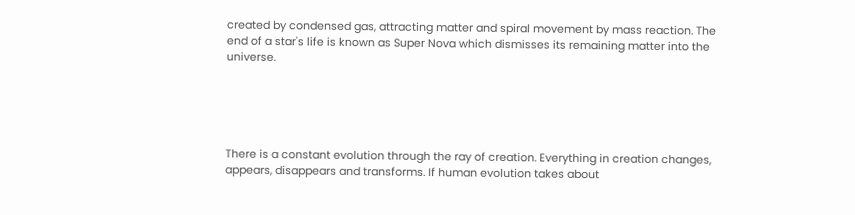created by condensed gas, attracting matter and spiral movement by mass reaction. The end of a star's life is known as Super Nova which dismisses its remaining matter into the universe.





There is a constant evolution through the ray of creation. Everything in creation changes, appears, disappears and transforms. If human evolution takes about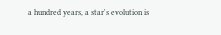a hundred years, a star's evolution is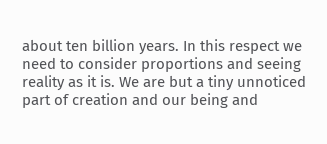about ten billion years. In this respect we need to consider proportions and seeing reality as it is. We are but a tiny unnoticed part of creation and our being and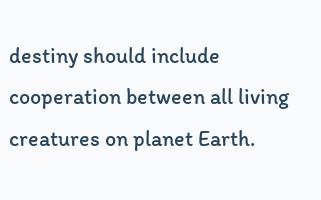destiny should include cooperation between all living creatures on planet Earth.